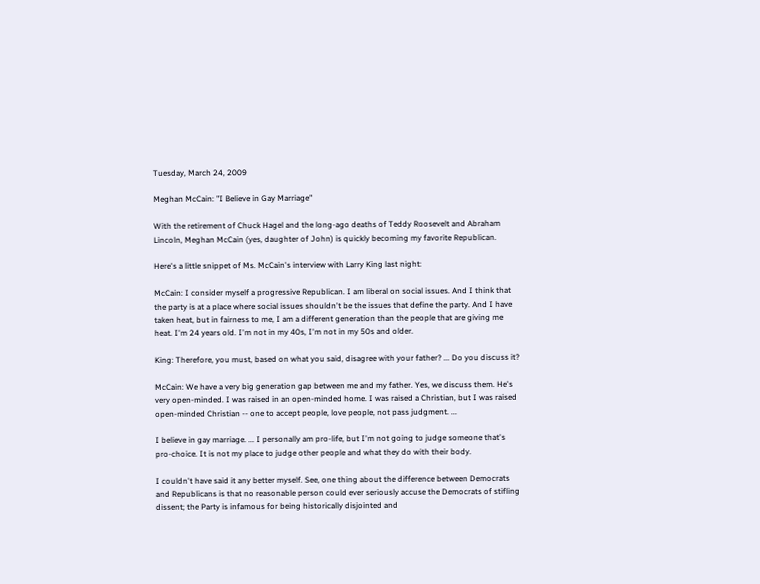Tuesday, March 24, 2009

Meghan McCain: "I Believe in Gay Marriage"

With the retirement of Chuck Hagel and the long-ago deaths of Teddy Roosevelt and Abraham Lincoln, Meghan McCain (yes, daughter of John) is quickly becoming my favorite Republican.

Here's a little snippet of Ms. McCain's interview with Larry King last night:

McCain: I consider myself a progressive Republican. I am liberal on social issues. And I think that the party is at a place where social issues shouldn't be the issues that define the party. And I have taken heat, but in fairness to me, I am a different generation than the people that are giving me heat. I'm 24 years old. I'm not in my 40s, I'm not in my 50s and older.

King: Therefore, you must, based on what you said, disagree with your father? ... Do you discuss it?

McCain: We have a very big generation gap between me and my father. Yes, we discuss them. He's very open-minded. I was raised in an open-minded home. I was raised a Christian, but I was raised open-minded Christian -- one to accept people, love people, not pass judgment. ...

I believe in gay marriage. ... I personally am pro-life, but I'm not going to judge someone that's pro-choice. It is not my place to judge other people and what they do with their body.

I couldn't have said it any better myself. See, one thing about the difference between Democrats and Republicans is that no reasonable person could ever seriously accuse the Democrats of stifling dissent; the Party is infamous for being historically disjointed and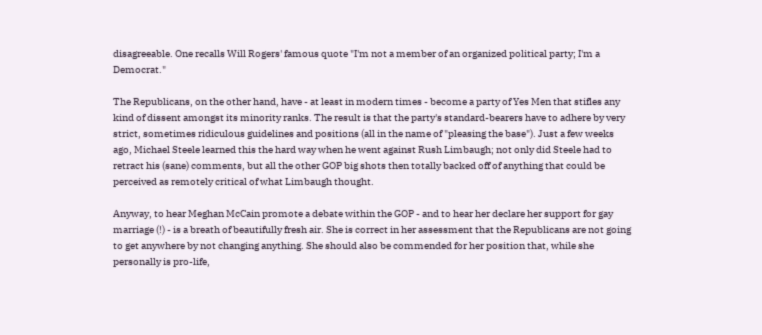disagreeable. One recalls Will Rogers' famous quote "I'm not a member of an organized political party; I'm a Democrat."

The Republicans, on the other hand, have - at least in modern times - become a party of Yes Men that stifles any kind of dissent amongst its minority ranks. The result is that the party's standard-bearers have to adhere by very strict, sometimes ridiculous guidelines and positions (all in the name of "pleasing the base"). Just a few weeks ago, Michael Steele learned this the hard way when he went against Rush Limbaugh; not only did Steele had to retract his (sane) comments, but all the other GOP big shots then totally backed off of anything that could be perceived as remotely critical of what Limbaugh thought.

Anyway, to hear Meghan McCain promote a debate within the GOP - and to hear her declare her support for gay marriage (!) - is a breath of beautifully fresh air. She is correct in her assessment that the Republicans are not going to get anywhere by not changing anything. She should also be commended for her position that, while she personally is pro-life,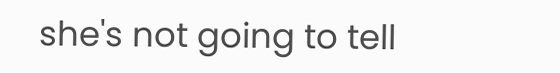she's not going to tell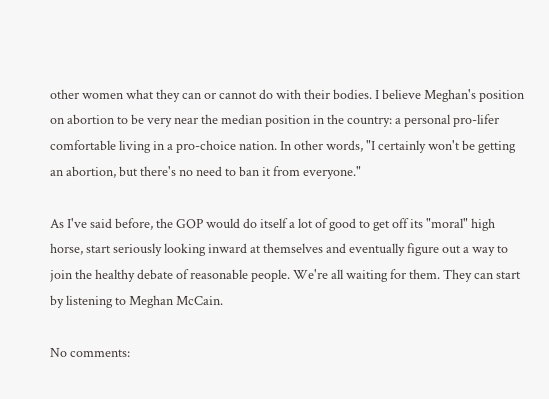other women what they can or cannot do with their bodies. I believe Meghan's position on abortion to be very near the median position in the country: a personal pro-lifer comfortable living in a pro-choice nation. In other words, "I certainly won't be getting an abortion, but there's no need to ban it from everyone."

As I've said before, the GOP would do itself a lot of good to get off its "moral" high horse, start seriously looking inward at themselves and eventually figure out a way to join the healthy debate of reasonable people. We're all waiting for them. They can start by listening to Meghan McCain.

No comments: